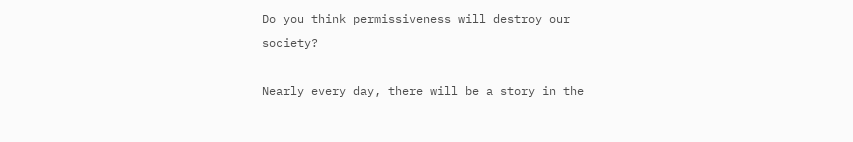Do you think permissiveness will destroy our society?

Nearly every day, there will be a story in the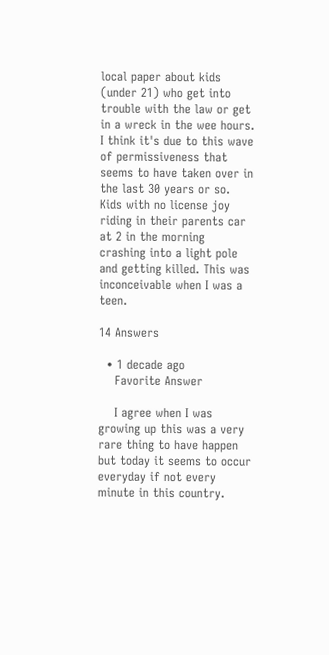local paper about kids (under 21) who get into trouble with the law or get in a wreck in the wee hours. I think it's due to this wave of permissiveness that seems to have taken over in the last 30 years or so. Kids with no license joy riding in their parents car at 2 in the morning crashing into a light pole and getting killed. This was inconceivable when I was a teen.

14 Answers

  • 1 decade ago
    Favorite Answer

    I agree when I was growing up this was a very rare thing to have happen but today it seems to occur everyday if not every minute in this country.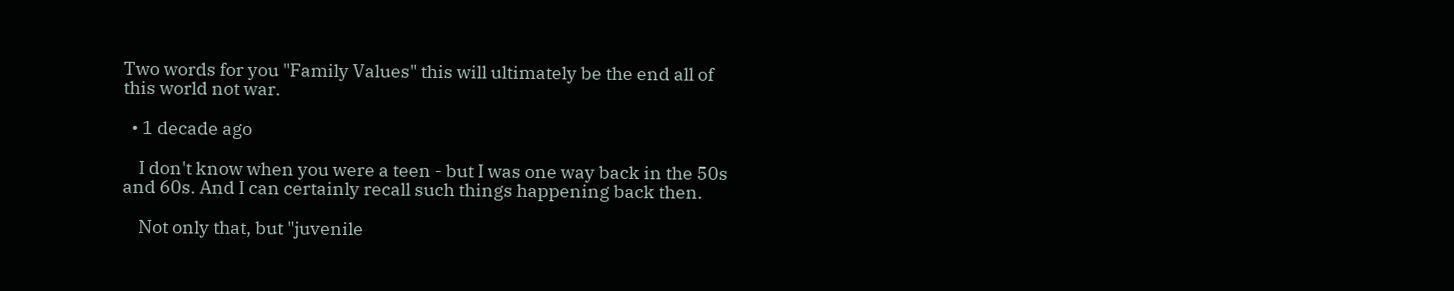Two words for you "Family Values" this will ultimately be the end all of this world not war.

  • 1 decade ago

    I don't know when you were a teen - but I was one way back in the 50s and 60s. And I can certainly recall such things happening back then.

    Not only that, but "juvenile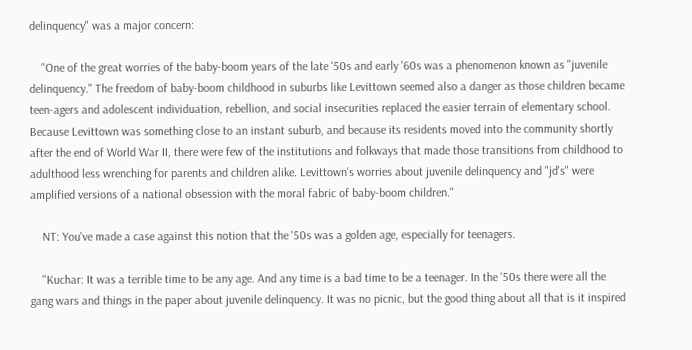delinquency" was a major concern:

    "One of the great worries of the baby-boom years of the late '50s and early '60s was a phenomenon known as "juvenile delinquency." The freedom of baby-boom childhood in suburbs like Levittown seemed also a danger as those children became teen-agers and adolescent individuation, rebellion, and social insecurities replaced the easier terrain of elementary school. Because Levittown was something close to an instant suburb, and because its residents moved into the community shortly after the end of World War II, there were few of the institutions and folkways that made those transitions from childhood to adulthood less wrenching for parents and children alike. Levittown's worries about juvenile delinquency and "jd's" were amplified versions of a national obsession with the moral fabric of baby-boom children."

    NT: You've made a case against this notion that the '50s was a golden age, especially for teenagers.

    "Kuchar: It was a terrible time to be any age. And any time is a bad time to be a teenager. In the '50s there were all the gang wars and things in the paper about juvenile delinquency. It was no picnic, but the good thing about all that is it inspired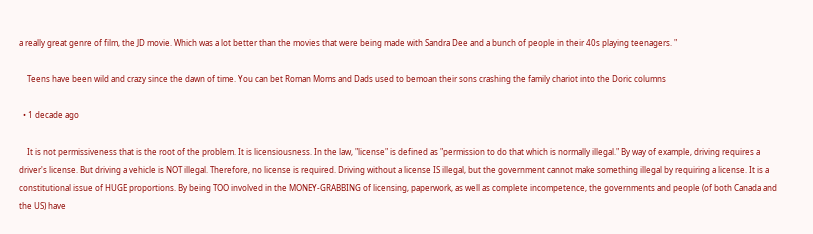a really great genre of film, the JD movie. Which was a lot better than the movies that were being made with Sandra Dee and a bunch of people in their 40s playing teenagers. "

    Teens have been wild and crazy since the dawn of time. You can bet Roman Moms and Dads used to bemoan their sons crashing the family chariot into the Doric columns

  • 1 decade ago

    It is not permissiveness that is the root of the problem. It is licensiousness. In the law, "license" is defined as "permission to do that which is normally illegal." By way of example, driving requires a driver's license. But driving a vehicle is NOT illegal. Therefore, no license is required. Driving without a license IS illegal, but the government cannot make something illegal by requiring a license. It is a constitutional issue of HUGE proportions. By being TOO involved in the MONEY-GRABBING of licensing, paperwork, as well as complete incompetence, the governments and people (of both Canada and the US) have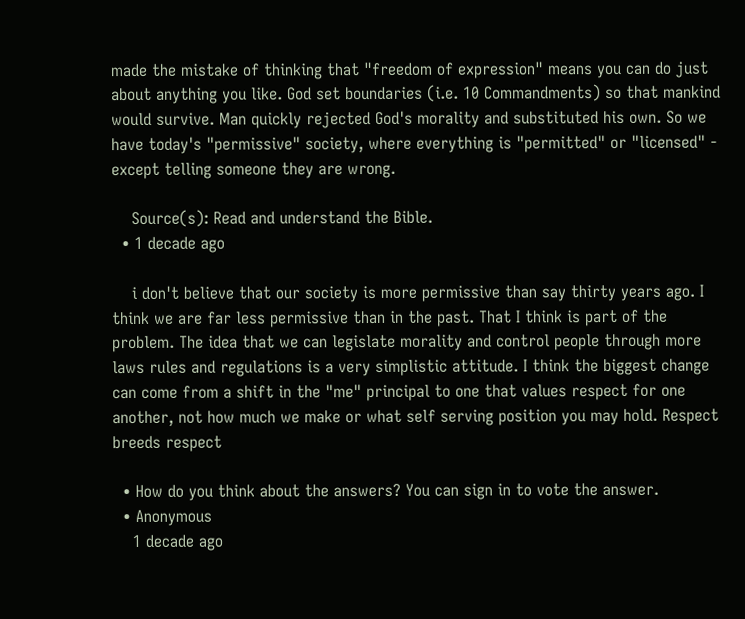made the mistake of thinking that "freedom of expression" means you can do just about anything you like. God set boundaries (i.e. 10 Commandments) so that mankind would survive. Man quickly rejected God's morality and substituted his own. So we have today's "permissive" society, where everything is "permitted" or "licensed" - except telling someone they are wrong.

    Source(s): Read and understand the Bible.
  • 1 decade ago

    i don't believe that our society is more permissive than say thirty years ago. I think we are far less permissive than in the past. That I think is part of the problem. The idea that we can legislate morality and control people through more laws rules and regulations is a very simplistic attitude. I think the biggest change can come from a shift in the "me" principal to one that values respect for one another, not how much we make or what self serving position you may hold. Respect breeds respect

  • How do you think about the answers? You can sign in to vote the answer.
  • Anonymous
    1 decade ago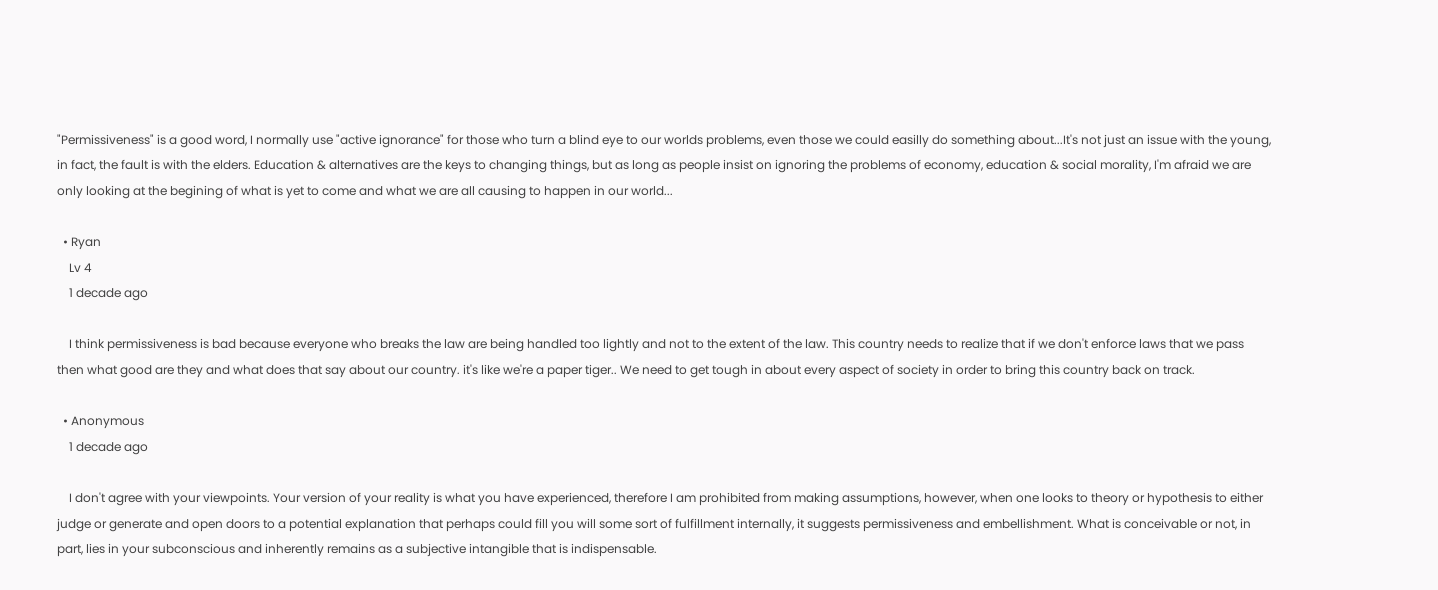"Permissiveness" is a good word, I normally use "active ignorance" for those who turn a blind eye to our worlds problems, even those we could easilly do something about...It's not just an issue with the young, in fact, the fault is with the elders. Education & alternatives are the keys to changing things, but as long as people insist on ignoring the problems of economy, education & social morality, I'm afraid we are only looking at the begining of what is yet to come and what we are all causing to happen in our world...

  • Ryan
    Lv 4
    1 decade ago

    I think permissiveness is bad because everyone who breaks the law are being handled too lightly and not to the extent of the law. This country needs to realize that if we don't enforce laws that we pass then what good are they and what does that say about our country. it's like we're a paper tiger.. We need to get tough in about every aspect of society in order to bring this country back on track.

  • Anonymous
    1 decade ago

    I don't agree with your viewpoints. Your version of your reality is what you have experienced, therefore I am prohibited from making assumptions, however, when one looks to theory or hypothesis to either judge or generate and open doors to a potential explanation that perhaps could fill you will some sort of fulfillment internally, it suggests permissiveness and embellishment. What is conceivable or not, in part, lies in your subconscious and inherently remains as a subjective intangible that is indispensable.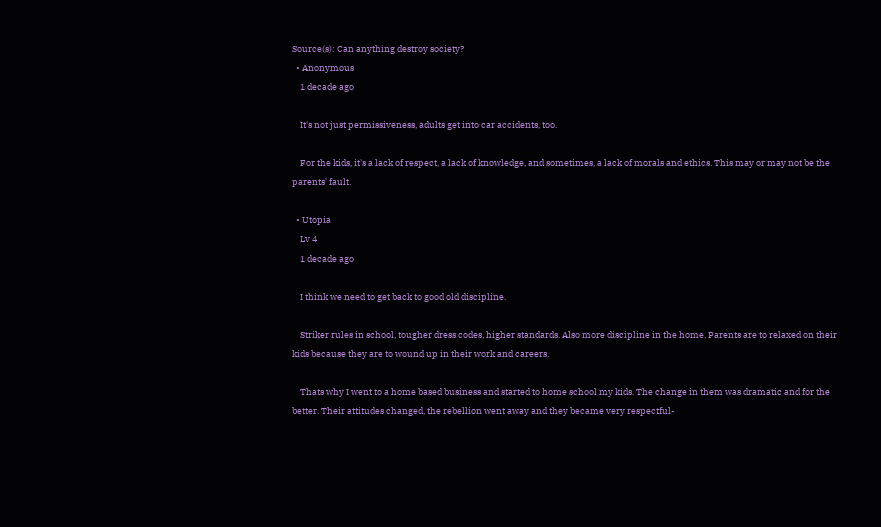Source(s): Can anything destroy society?
  • Anonymous
    1 decade ago

    It's not just permissiveness, adults get into car accidents, too.

    For the kids, it's a lack of respect, a lack of knowledge, and sometimes, a lack of morals and ethics. This may or may not be the parents' fault.

  • Utopia
    Lv 4
    1 decade ago

    I think we need to get back to good old discipline.

    Striker rules in school, tougher dress codes, higher standards. Also more discipline in the home. Parents are to relaxed on their kids because they are to wound up in their work and careers.

    Thats why I went to a home based business and started to home school my kids. The change in them was dramatic and for the better. Their attitudes changed, the rebellion went away and they became very respectful-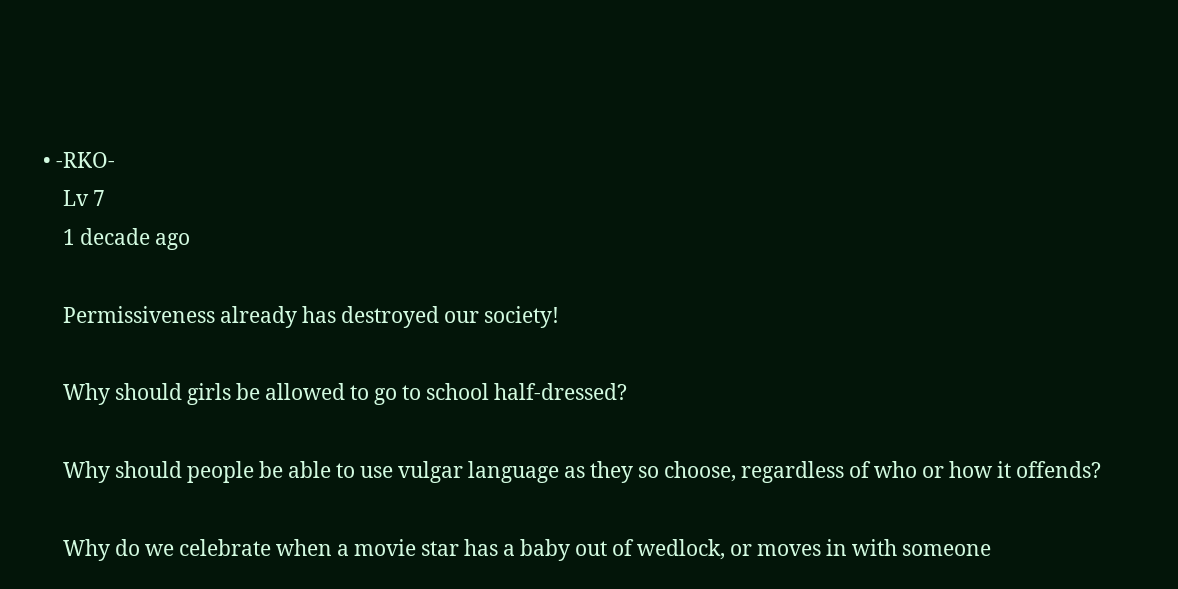• -RKO-
    Lv 7
    1 decade ago

    Permissiveness already has destroyed our society!

    Why should girls be allowed to go to school half-dressed?

    Why should people be able to use vulgar language as they so choose, regardless of who or how it offends?

    Why do we celebrate when a movie star has a baby out of wedlock, or moves in with someone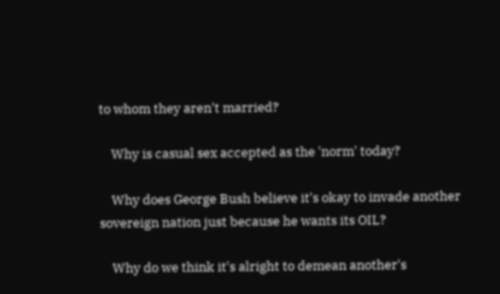to whom they aren't married?

    Why is casual sex accepted as the 'norm' today?

    Why does George Bush believe it's okay to invade another sovereign nation just because he wants its OIL?

    Why do we think it's alright to demean another's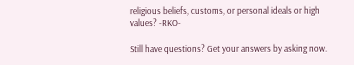religious beliefs, customs, or personal ideals or high values? -RKO-

Still have questions? Get your answers by asking now.